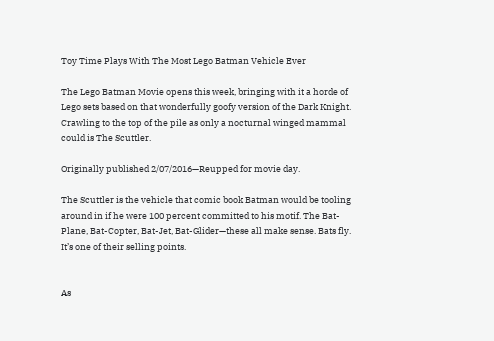Toy Time Plays With The Most Lego Batman Vehicle Ever

The Lego Batman Movie opens this week, bringing with it a horde of Lego sets based on that wonderfully goofy version of the Dark Knight. Crawling to the top of the pile as only a nocturnal winged mammal could is The Scuttler.

Originally published 2/07/2016—Reupped for movie day.

The Scuttler is the vehicle that comic book Batman would be tooling around in if he were 100 percent committed to his motif. The Bat-Plane, Bat-Copter, Bat-Jet, Bat-Glider—these all make sense. Bats fly. It’s one of their selling points.


As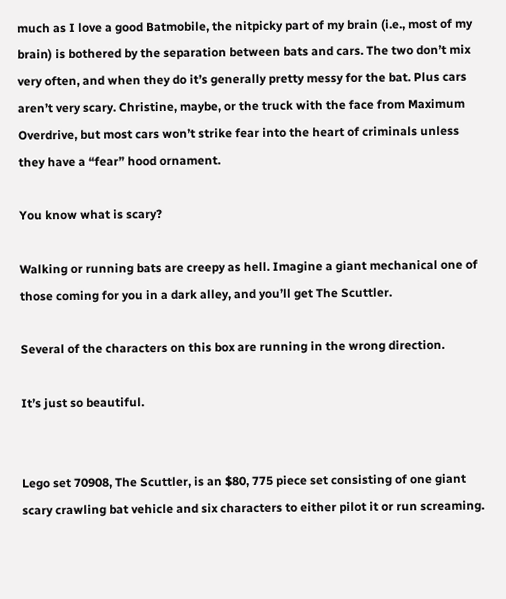much as I love a good Batmobile, the nitpicky part of my brain (i.e., most of my brain) is bothered by the separation between bats and cars. The two don’t mix very often, and when they do it’s generally pretty messy for the bat. Plus cars aren’t very scary. Christine, maybe, or the truck with the face from Maximum Overdrive, but most cars won’t strike fear into the heart of criminals unless they have a “fear” hood ornament.

You know what is scary?

Walking or running bats are creepy as hell. Imagine a giant mechanical one of those coming for you in a dark alley, and you’ll get The Scuttler.

Several of the characters on this box are running in the wrong direction.

It’s just so beautiful.


Lego set 70908, The Scuttler, is an $80, 775 piece set consisting of one giant scary crawling bat vehicle and six characters to either pilot it or run screaming.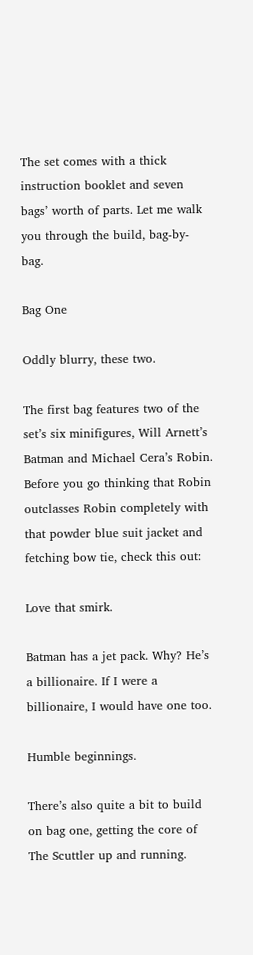The set comes with a thick instruction booklet and seven bags’ worth of parts. Let me walk you through the build, bag-by-bag.

Bag One

Oddly blurry, these two.

The first bag features two of the set’s six minifigures, Will Arnett’s Batman and Michael Cera’s Robin. Before you go thinking that Robin outclasses Robin completely with that powder blue suit jacket and fetching bow tie, check this out:

Love that smirk.

Batman has a jet pack. Why? He’s a billionaire. If I were a billionaire, I would have one too.

Humble beginnings.

There’s also quite a bit to build on bag one, getting the core of The Scuttler up and running.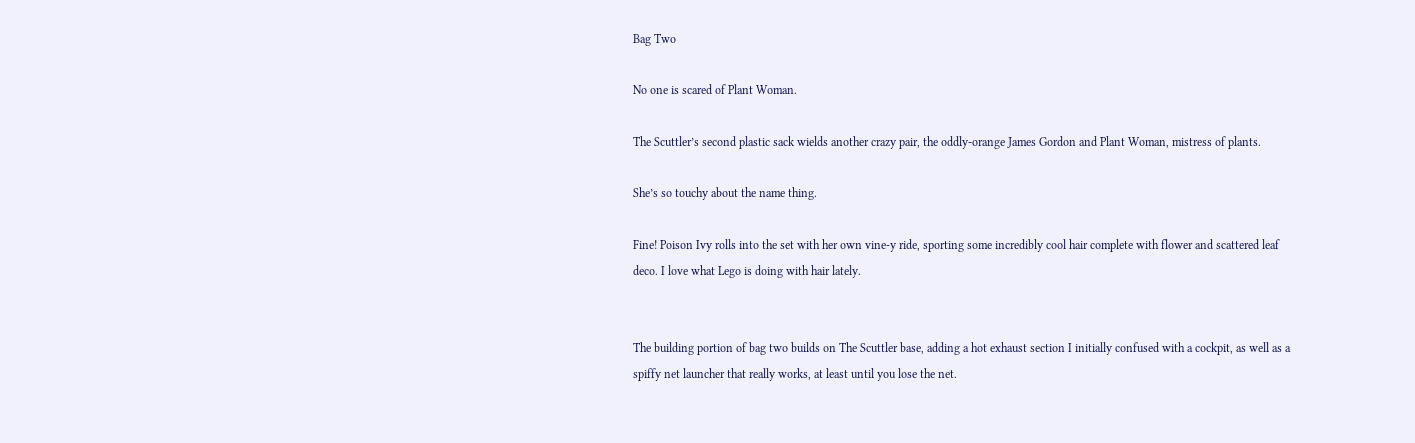Bag Two

No one is scared of Plant Woman.

The Scuttler’s second plastic sack wields another crazy pair, the oddly-orange James Gordon and Plant Woman, mistress of plants.

She’s so touchy about the name thing.

Fine! Poison Ivy rolls into the set with her own vine-y ride, sporting some incredibly cool hair complete with flower and scattered leaf deco. I love what Lego is doing with hair lately.


The building portion of bag two builds on The Scuttler base, adding a hot exhaust section I initially confused with a cockpit, as well as a spiffy net launcher that really works, at least until you lose the net.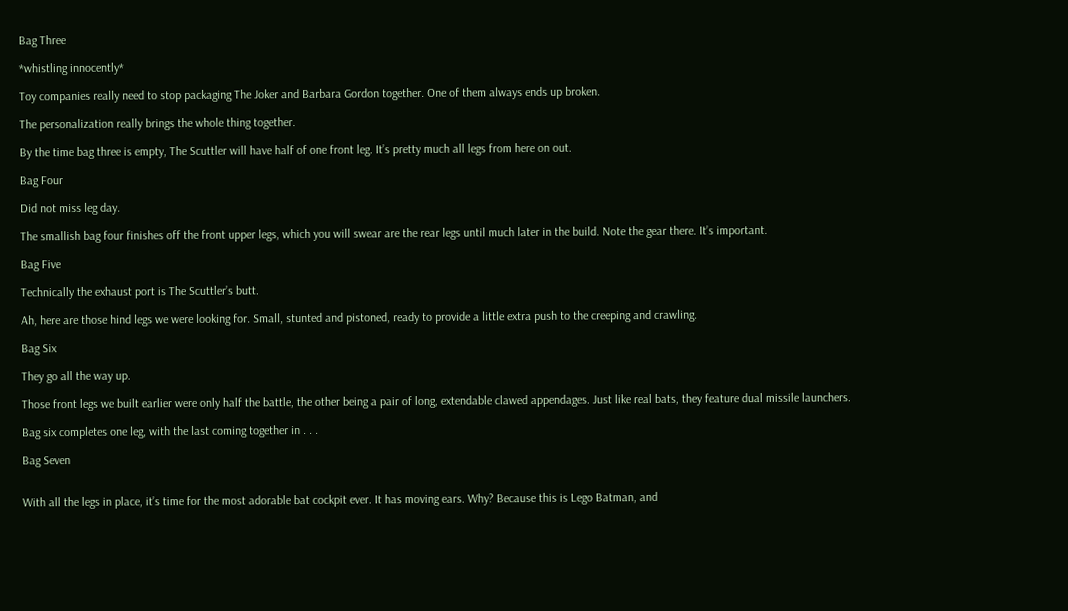Bag Three

*whistling innocently*

Toy companies really need to stop packaging The Joker and Barbara Gordon together. One of them always ends up broken.

The personalization really brings the whole thing together.

By the time bag three is empty, The Scuttler will have half of one front leg. It’s pretty much all legs from here on out.

Bag Four

Did not miss leg day.

The smallish bag four finishes off the front upper legs, which you will swear are the rear legs until much later in the build. Note the gear there. It’s important.

Bag Five

Technically the exhaust port is The Scuttler’s butt.

Ah, here are those hind legs we were looking for. Small, stunted and pistoned, ready to provide a little extra push to the creeping and crawling.

Bag Six

They go all the way up.

Those front legs we built earlier were only half the battle, the other being a pair of long, extendable clawed appendages. Just like real bats, they feature dual missile launchers.

Bag six completes one leg, with the last coming together in . . .

Bag Seven


With all the legs in place, it’s time for the most adorable bat cockpit ever. It has moving ears. Why? Because this is Lego Batman, and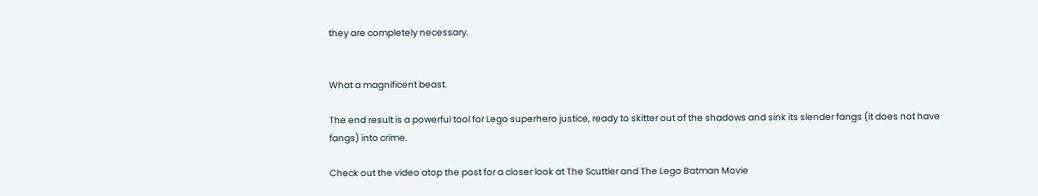they are completely necessary.


What a magnificent beast.

The end result is a powerful tool for Lego superhero justice, ready to skitter out of the shadows and sink its slender fangs (it does not have fangs) into crime.

Check out the video atop the post for a closer look at The Scuttler and The Lego Batman Movie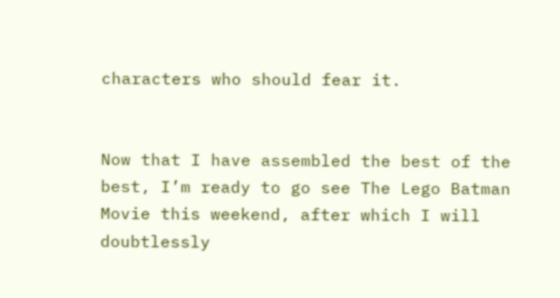characters who should fear it.


Now that I have assembled the best of the best, I’m ready to go see The Lego Batman Movie this weekend, after which I will doubtlessly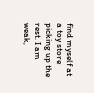find myself at a toy store picking up the rest. I am weak,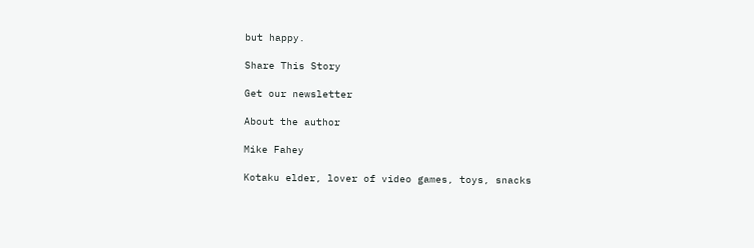but happy.

Share This Story

Get our newsletter

About the author

Mike Fahey

Kotaku elder, lover of video games, toys, snacks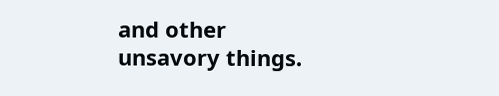and other unsavory things.